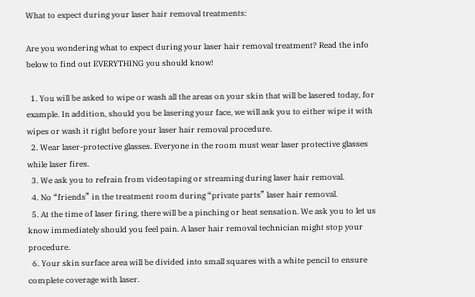What to expect during your laser hair removal treatments:

Are you wondering what to expect during your laser hair removal treatment? Read the info below to find out EVERYTHING you should know!

  1. You will be asked to wipe or wash all the areas on your skin that will be lasered today, for example. In addition, should you be lasering your face, we will ask you to either wipe it with wipes or wash it right before your laser hair removal procedure.
  2. Wear laser-protective glasses. Everyone in the room must wear laser protective glasses while laser fires.
  3. We ask you to refrain from videotaping or streaming during laser hair removal.
  4. No “friends” in the treatment room during “private parts” laser hair removal.
  5. At the time of laser firing, there will be a pinching or heat sensation. We ask you to let us know immediately should you feel pain. A laser hair removal technician might stop your procedure.
  6. Your skin surface area will be divided into small squares with a white pencil to ensure complete coverage with laser.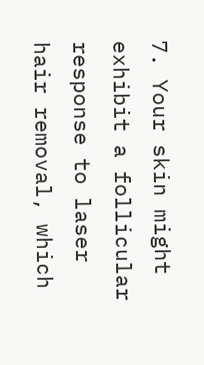7. Your skin might exhibit a follicular response to laser hair removal, which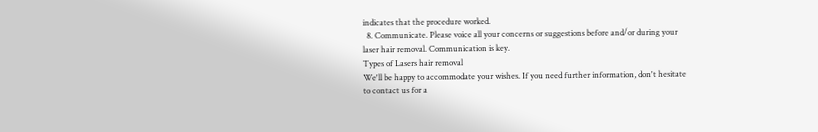indicates that the procedure worked.
  8. Communicate. Please voice all your concerns or suggestions before and/or during your laser hair removal. Communication is key.
Types of Lasers hair removal
We'll be happy to accommodate your wishes. If you need further information, don't hesitate to contact us for a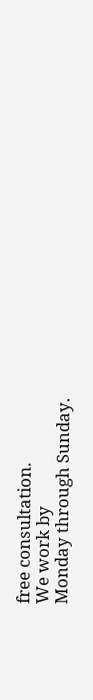free consultation.
We work by
Monday through Sunday.